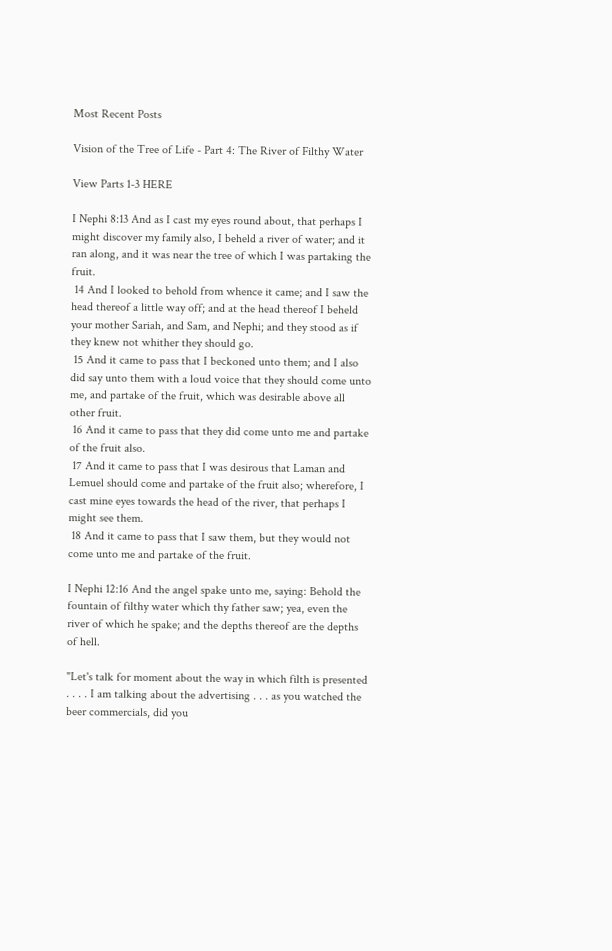Most Recent Posts

Vision of the Tree of Life - Part 4: The River of Filthy Water

View Parts 1-3 HERE

I Nephi 8:13 And as I cast my eyes round about, that perhaps I might discover my family also, I beheld a river of water; and it ran along, and it was near the tree of which I was partaking the fruit.
 14 And I looked to behold from whence it came; and I saw the head thereof a little way off; and at the head thereof I beheld your mother Sariah, and Sam, and Nephi; and they stood as if they knew not whither they should go.
 15 And it came to pass that I beckoned unto them; and I also did say unto them with a loud voice that they should come unto me, and partake of the fruit, which was desirable above all other fruit.
 16 And it came to pass that they did come unto me and partake of the fruit also.
 17 And it came to pass that I was desirous that Laman and Lemuel should come and partake of the fruit also; wherefore, I cast mine eyes towards the head of the river, that perhaps I might see them.
 18 And it came to pass that I saw them, but they would not come unto me and partake of the fruit.

I Nephi 12:16 And the angel spake unto me, saying: Behold the fountain of filthy water which thy father saw; yea, even the river of which he spake; and the depths thereof are the depths of hell.

"Let's talk for moment about the way in which filth is presented . . . . I am talking about the advertising . . . as you watched the beer commercials, did you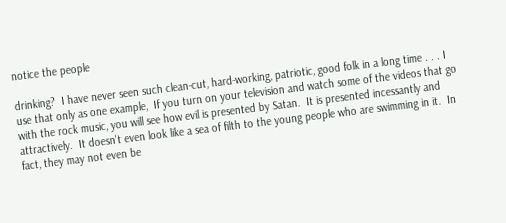notice the people

drinking?  I have never seen such clean-cut, hard-working, patriotic, good folk in a long time . . . I use that only as one example,  If you turn on your television and watch some of the videos that go with the rock music, you will see how evil is presented by Satan.  It is presented incessantly and attractively.  It doesn't even look like a sea of filth to the young people who are swimming in it.  In fact, they may not even be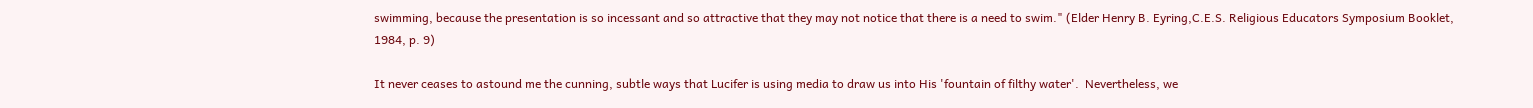swimming, because the presentation is so incessant and so attractive that they may not notice that there is a need to swim." (Elder Henry B. Eyring,C.E.S. Religious Educators Symposium Booklet, 1984, p. 9)

It never ceases to astound me the cunning, subtle ways that Lucifer is using media to draw us into His 'fountain of filthy water'.  Nevertheless, we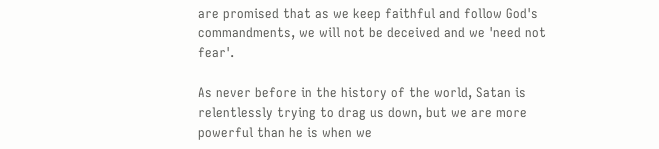are promised that as we keep faithful and follow God's commandments, we will not be deceived and we 'need not fear'.

As never before in the history of the world, Satan is relentlessly trying to drag us down, but we are more powerful than he is when we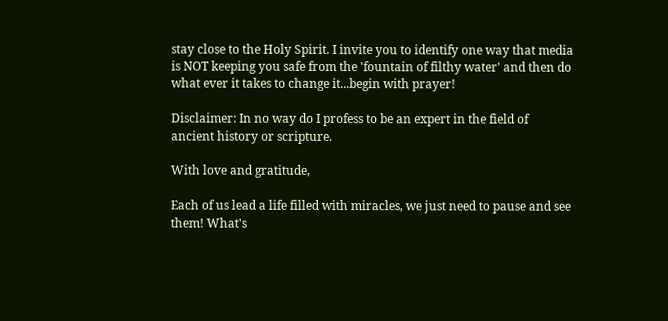stay close to the Holy Spirit. I invite you to identify one way that media is NOT keeping you safe from the 'fountain of filthy water' and then do what ever it takes to change it...begin with prayer!

Disclaimer: In no way do I profess to be an expert in the field of ancient history or scripture.

With love and gratitude,

Each of us lead a life filled with miracles, we just need to pause and see them! What's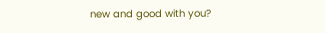new and good with you?